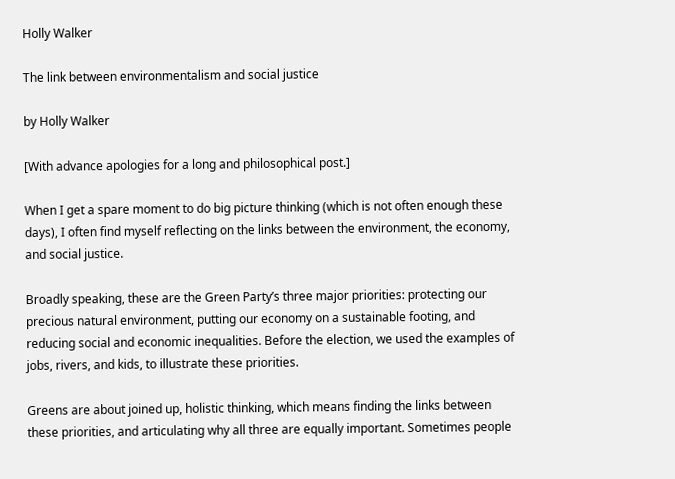Holly Walker

The link between environmentalism and social justice

by Holly Walker

[With advance apologies for a long and philosophical post.]

When I get a spare moment to do big picture thinking (which is not often enough these days), I often find myself reflecting on the links between the environment, the economy, and social justice.

Broadly speaking, these are the Green Party’s three major priorities: protecting our precious natural environment, putting our economy on a sustainable footing, and reducing social and economic inequalities. Before the election, we used the examples of jobs, rivers, and kids, to illustrate these priorities.

Greens are about joined up, holistic thinking, which means finding the links between these priorities, and articulating why all three are equally important. Sometimes people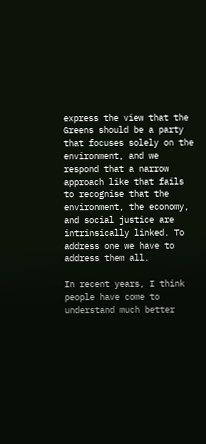express the view that the Greens should be a party that focuses solely on the environment, and we respond that a narrow approach like that fails to recognise that the environment, the economy, and social justice are intrinsically linked. To address one we have to address them all.

In recent years, I think people have come to understand much better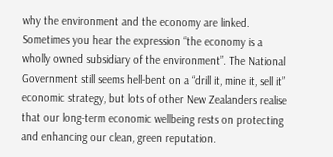why the environment and the economy are linked. Sometimes you hear the expression “the economy is a wholly owned subsidiary of the environment”. The National Government still seems hell-bent on a “drill it, mine it, sell it” economic strategy, but lots of other New Zealanders realise that our long-term economic wellbeing rests on protecting and enhancing our clean, green reputation.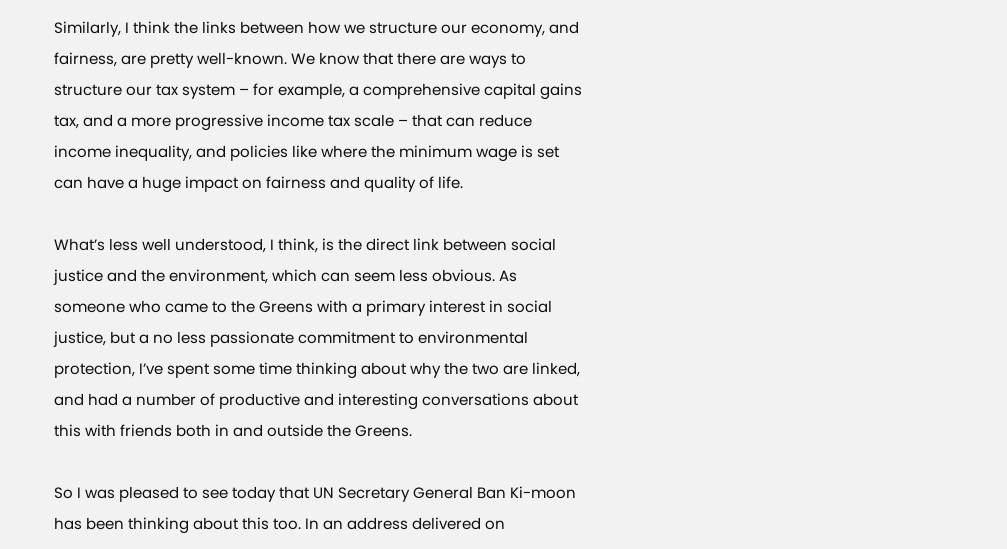Similarly, I think the links between how we structure our economy, and fairness, are pretty well-known. We know that there are ways to structure our tax system – for example, a comprehensive capital gains tax, and a more progressive income tax scale – that can reduce income inequality, and policies like where the minimum wage is set can have a huge impact on fairness and quality of life.

What’s less well understood, I think, is the direct link between social justice and the environment, which can seem less obvious. As someone who came to the Greens with a primary interest in social justice, but a no less passionate commitment to environmental protection, I’ve spent some time thinking about why the two are linked, and had a number of productive and interesting conversations about this with friends both in and outside the Greens.

So I was pleased to see today that UN Secretary General Ban Ki-moon has been thinking about this too. In an address delivered on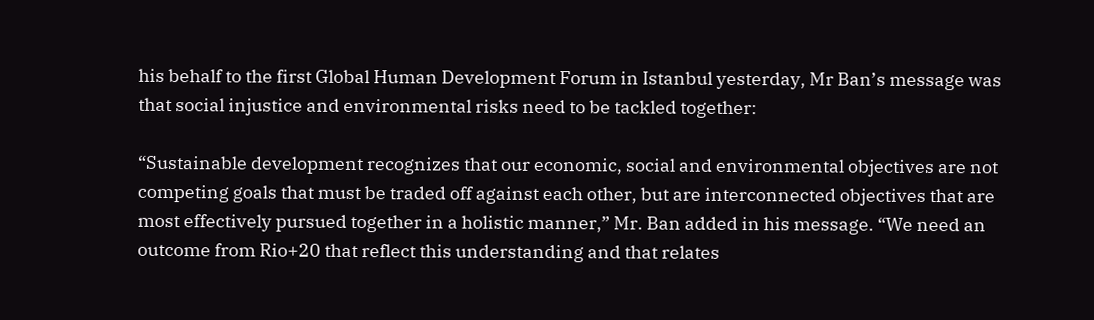his behalf to the first Global Human Development Forum in Istanbul yesterday, Mr Ban’s message was that social injustice and environmental risks need to be tackled together:

“Sustainable development recognizes that our economic, social and environmental objectives are not competing goals that must be traded off against each other, but are interconnected objectives that are most effectively pursued together in a holistic manner,” Mr. Ban added in his message. “We need an outcome from Rio+20 that reflect this understanding and that relates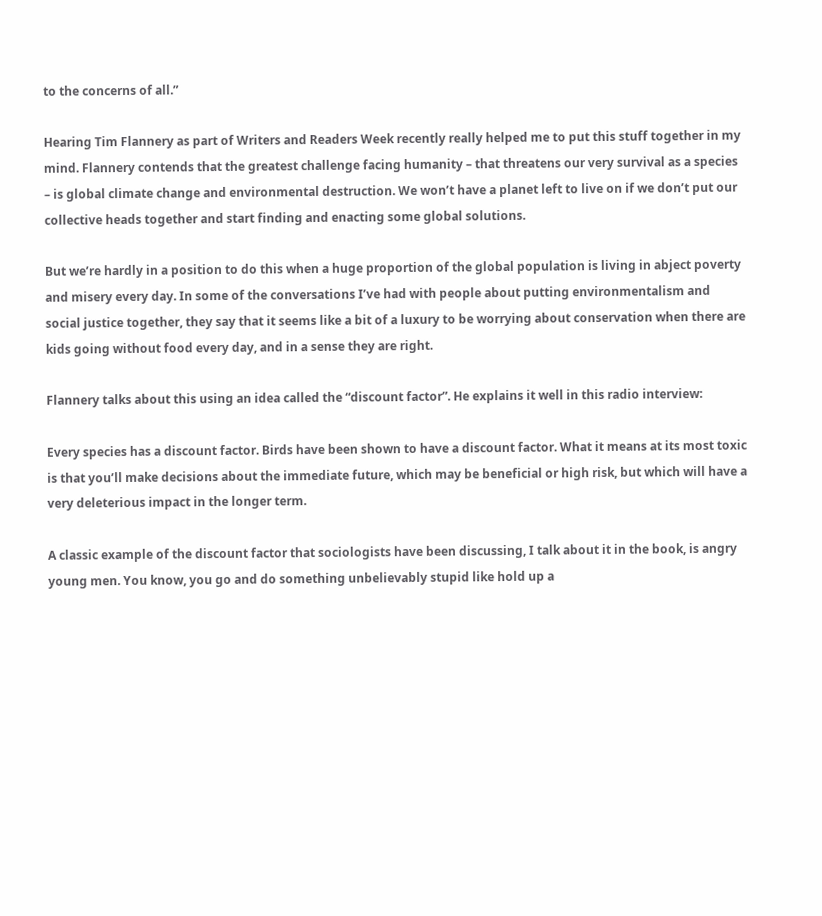to the concerns of all.”

Hearing Tim Flannery as part of Writers and Readers Week recently really helped me to put this stuff together in my mind. Flannery contends that the greatest challenge facing humanity – that threatens our very survival as a species – is global climate change and environmental destruction. We won’t have a planet left to live on if we don’t put our collective heads together and start finding and enacting some global solutions.

But we’re hardly in a position to do this when a huge proportion of the global population is living in abject poverty and misery every day. In some of the conversations I’ve had with people about putting environmentalism and social justice together, they say that it seems like a bit of a luxury to be worrying about conservation when there are kids going without food every day, and in a sense they are right.

Flannery talks about this using an idea called the “discount factor”. He explains it well in this radio interview:

Every species has a discount factor. Birds have been shown to have a discount factor. What it means at its most toxic is that you’ll make decisions about the immediate future, which may be beneficial or high risk, but which will have a very deleterious impact in the longer term.

A classic example of the discount factor that sociologists have been discussing, I talk about it in the book, is angry young men. You know, you go and do something unbelievably stupid like hold up a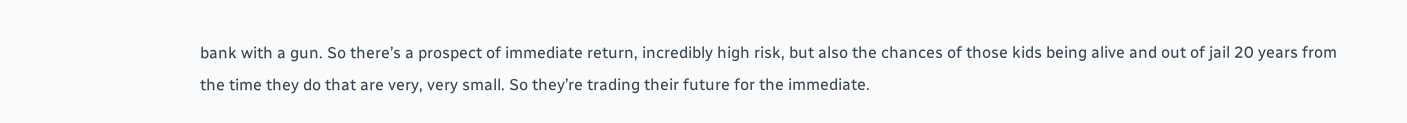bank with a gun. So there’s a prospect of immediate return, incredibly high risk, but also the chances of those kids being alive and out of jail 20 years from the time they do that are very, very small. So they’re trading their future for the immediate.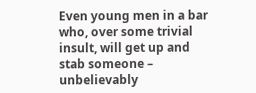Even young men in a bar who, over some trivial insult, will get up and stab someone – unbelievably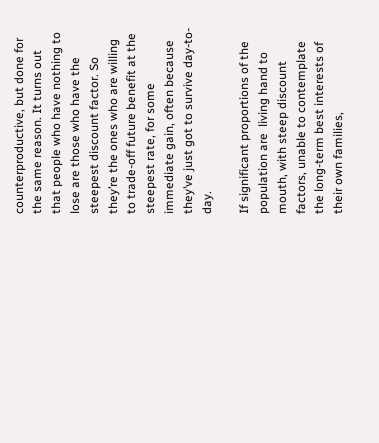counterproductive, but done for the same reason. It turns out that people who have nothing to lose are those who have the steepest discount factor. So they’re the ones who are willing to trade-off future benefit at the steepest rate, for some immediate gain, often because they’ve just got to survive day-to-day.

If significant proportions of the population are  living hand to mouth, with steep discount factors, unable to contemplate the long-term best interests of their own families,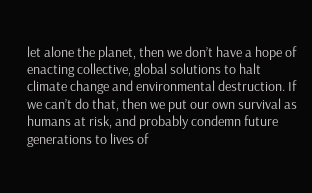let alone the planet, then we don’t have a hope of enacting collective, global solutions to halt climate change and environmental destruction. If we can’t do that, then we put our own survival as humans at risk, and probably condemn future generations to lives of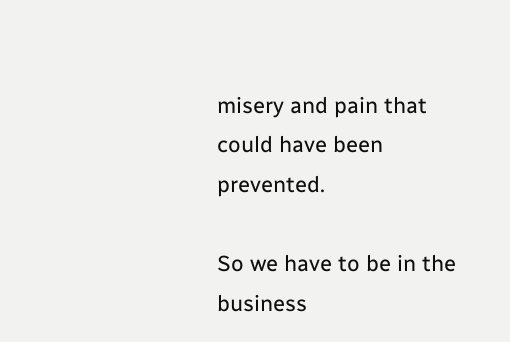misery and pain that could have been prevented.

So we have to be in the business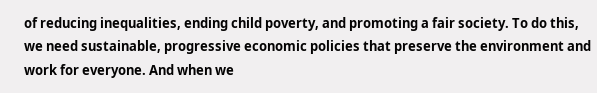of reducing inequalities, ending child poverty, and promoting a fair society. To do this, we need sustainable, progressive economic policies that preserve the environment and work for everyone. And when we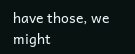have those, we might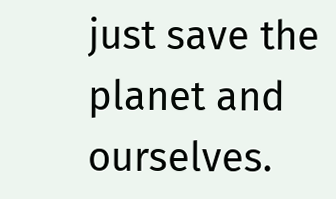just save the planet and ourselves.